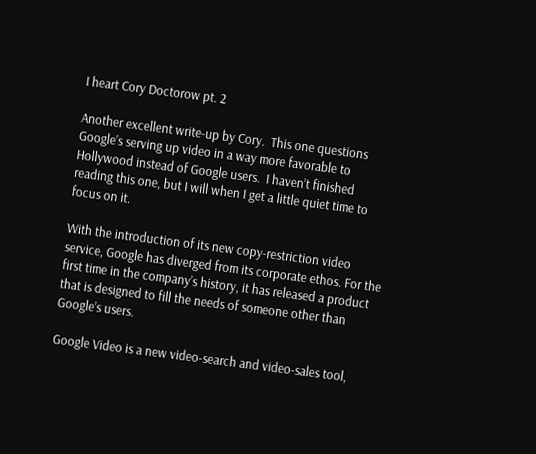I heart Cory Doctorow pt. 2

Another excellent write-up by Cory.  This one questions Google’s serving up video in a way more favorable to Hollywood instead of Google users.  I haven’t finished reading this one, but I will when I get a little quiet time to focus on it.

With the introduction of its new copy-restriction video service, Google has diverged from its corporate ethos. For the first time in the company’s history, it has released a product that is designed to fill the needs of someone other than Google’s users.

Google Video is a new video-search and video-sales tool,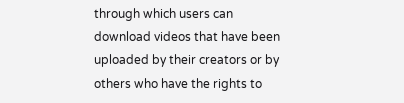through which users can download videos that have been uploaded by their creators or by others who have the rights to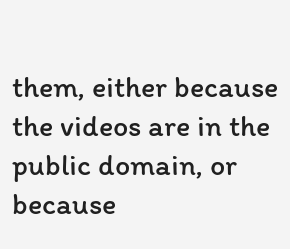them, either because the videos are in the public domain, or because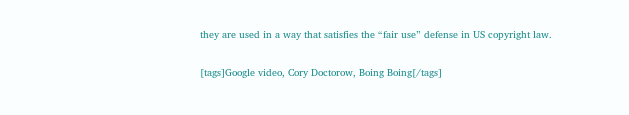they are used in a way that satisfies the “fair use” defense in US copyright law.

[tags]Google video, Cory Doctorow, Boing Boing[/tags]